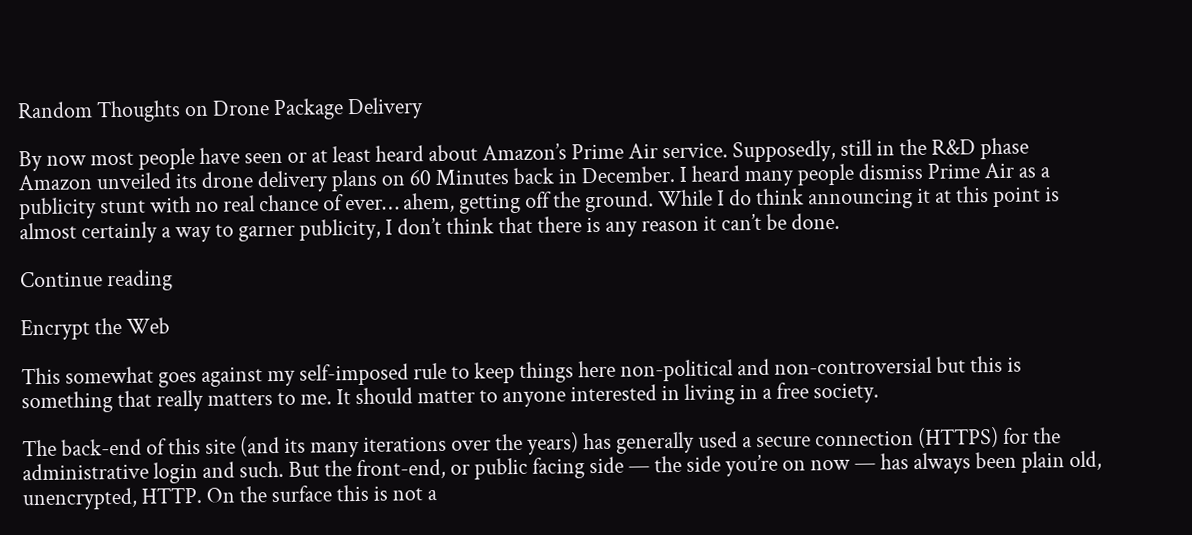Random Thoughts on Drone Package Delivery

By now most people have seen or at least heard about Amazon’s Prime Air service. Supposedly, still in the R&D phase Amazon unveiled its drone delivery plans on 60 Minutes back in December. I heard many people dismiss Prime Air as a publicity stunt with no real chance of ever… ahem, getting off the ground. While I do think announcing it at this point is almost certainly a way to garner publicity, I don’t think that there is any reason it can’t be done.

Continue reading

Encrypt the Web

This somewhat goes against my self-imposed rule to keep things here non-political and non-controversial but this is something that really matters to me. It should matter to anyone interested in living in a free society.

The back-end of this site (and its many iterations over the years) has generally used a secure connection (HTTPS) for the administrative login and such. But the front-end, or public facing side — the side you’re on now — has always been plain old, unencrypted, HTTP. On the surface this is not a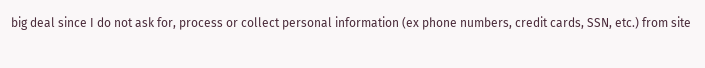big deal since I do not ask for, process or collect personal information (ex phone numbers, credit cards, SSN, etc.) from site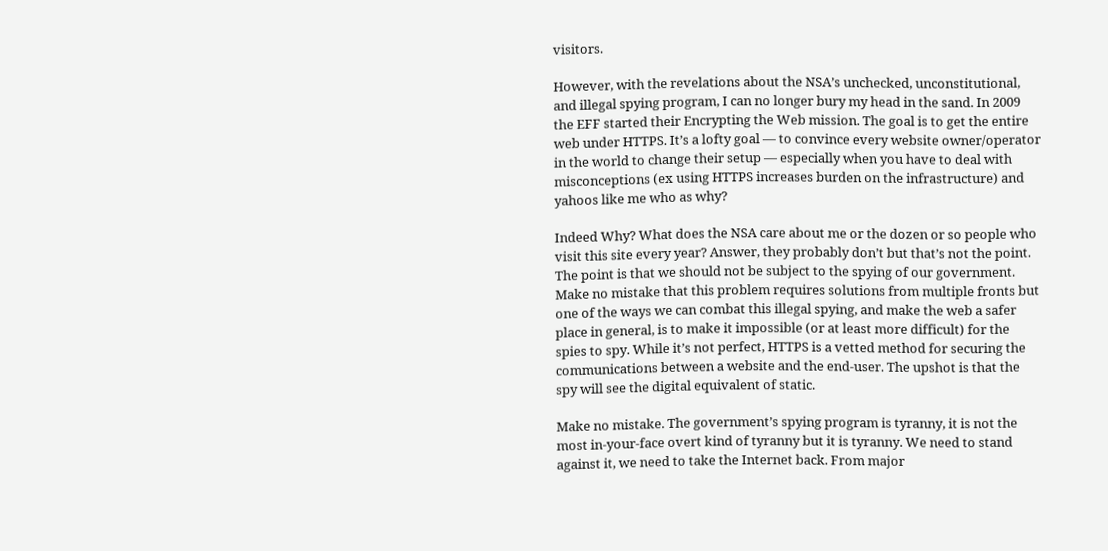visitors.

However, with the revelations about the NSA’s unchecked, unconstitutional, and illegal spying program, I can no longer bury my head in the sand. In 2009 the EFF started their Encrypting the Web mission. The goal is to get the entire web under HTTPS. It’s a lofty goal — to convince every website owner/operator in the world to change their setup — especially when you have to deal with misconceptions (ex using HTTPS increases burden on the infrastructure) and yahoos like me who as why?

Indeed Why? What does the NSA care about me or the dozen or so people who visit this site every year? Answer, they probably don’t but that’s not the point. The point is that we should not be subject to the spying of our government. Make no mistake that this problem requires solutions from multiple fronts but one of the ways we can combat this illegal spying, and make the web a safer place in general, is to make it impossible (or at least more difficult) for the spies to spy. While it’s not perfect, HTTPS is a vetted method for securing the communications between a website and the end-user. The upshot is that the spy will see the digital equivalent of static.

Make no mistake. The government’s spying program is tyranny, it is not the most in-your-face overt kind of tyranny but it is tyranny. We need to stand against it, we need to take the Internet back. From major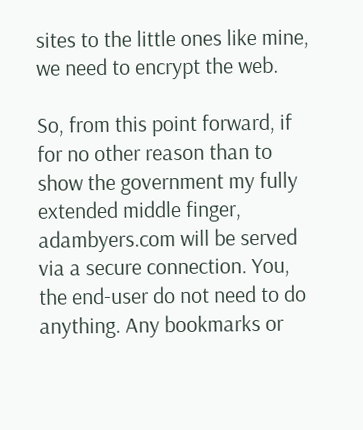sites to the little ones like mine, we need to encrypt the web.

So, from this point forward, if for no other reason than to show the government my fully extended middle finger, adambyers.com will be served via a secure connection. You, the end-user do not need to do anything. Any bookmarks or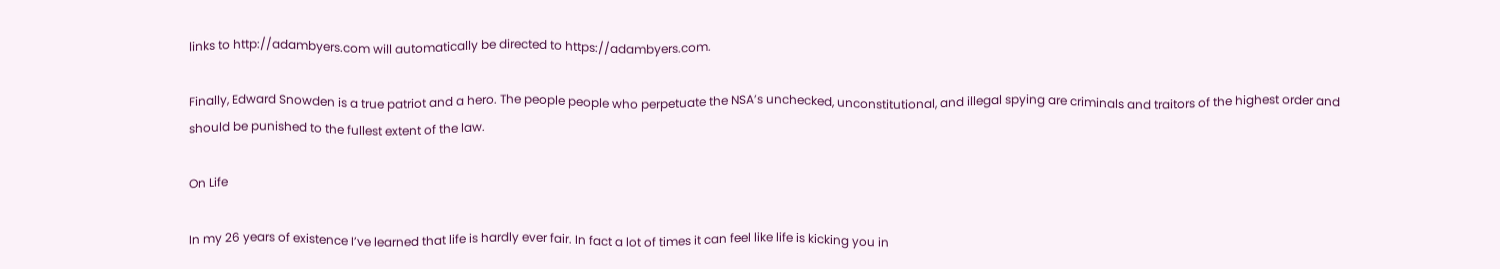links to http://adambyers.com will automatically be directed to https://adambyers.com.

Finally, Edward Snowden is a true patriot and a hero. The people people who perpetuate the NSA’s unchecked, unconstitutional, and illegal spying are criminals and traitors of the highest order and should be punished to the fullest extent of the law.

On Life

In my 26 years of existence I’ve learned that life is hardly ever fair. In fact a lot of times it can feel like life is kicking you in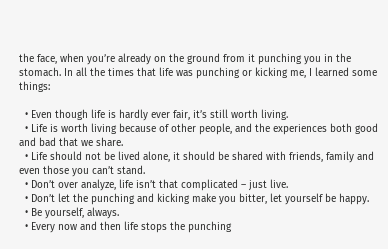the face, when you’re already on the ground from it punching you in the stomach. In all the times that life was punching or kicking me, I learned some things:

  • Even though life is hardly ever fair, it’s still worth living.
  • Life is worth living because of other people, and the experiences both good and bad that we share.
  • Life should not be lived alone, it should be shared with friends, family and even those you can’t stand.
  • Don’t over analyze, life isn’t that complicated – just live.
  • Don’t let the punching and kicking make you bitter, let yourself be happy.
  • Be yourself, always.
  • Every now and then life stops the punching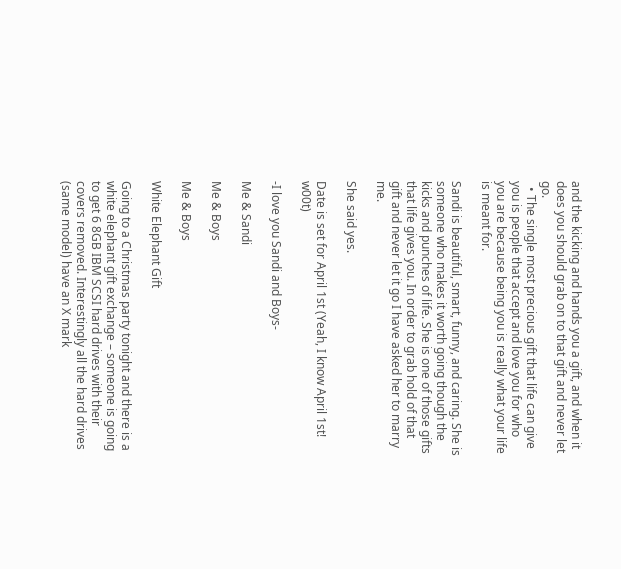and the kicking and hands you a gift, and when it does you should grab on to that gift and never let go.
  • The single most precious gift that life can give you is people that accept and love you for who you are because being you is really what your life is meant for.

Sandi is beautiful, smart, funny, and caring. She is someone who makes it worth going though the kicks and punches of life. She is one of those gifts that life gives you. In order to grab hold of that gift and never let it go I have asked her to marry me.

She said yes.

Date is set for April 1st (Yeah, I know April 1st! w00t)

-I love you Sandi and Boys-

Me & Sandi

Me & Boys

Me & Boys

White Elephant Gift

Going to a Christmas party tonight and there is a white elephant gift exchange – someone is going to get 6 8GB IBM SCSI hard drives with their covers removed. Interestingly all the hard drives (same model) have an X mark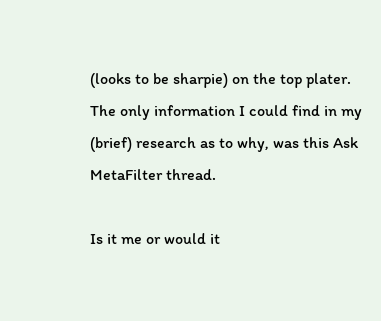(looks to be sharpie) on the top plater. The only information I could find in my (brief) research as to why, was this Ask MetaFilter thread.

Is it me or would it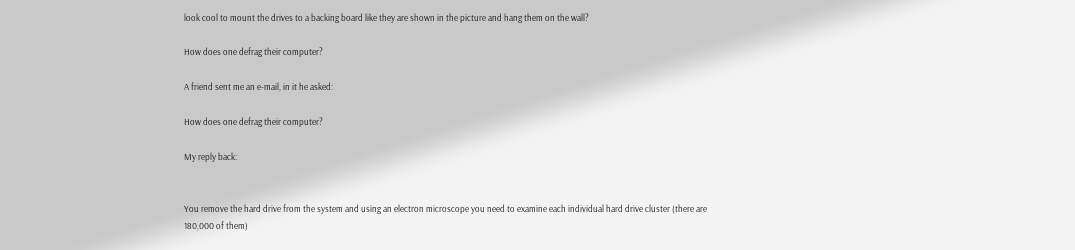look cool to mount the drives to a backing board like they are shown in the picture and hang them on the wall?

How does one defrag their computer?

A friend sent me an e-mail, in it he asked:

How does one defrag their computer?

My reply back:


You remove the hard drive from the system and using an electron microscope you need to examine each individual hard drive cluster (there are 180,000 of them)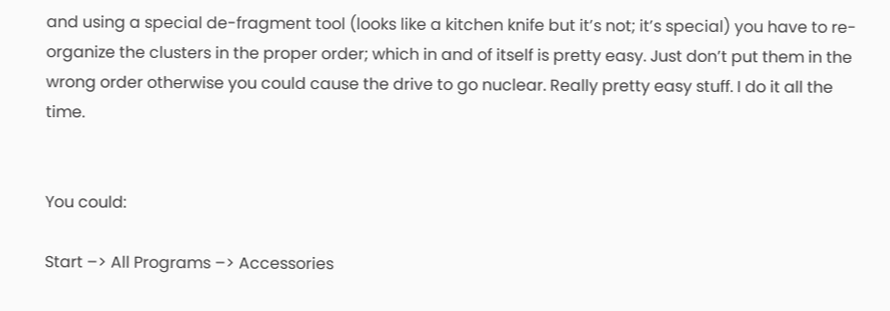and using a special de-fragment tool (looks like a kitchen knife but it’s not; it’s special) you have to re-organize the clusters in the proper order; which in and of itself is pretty easy. Just don’t put them in the wrong order otherwise you could cause the drive to go nuclear. Really pretty easy stuff. I do it all the time.


You could:

Start –> All Programs –> Accessories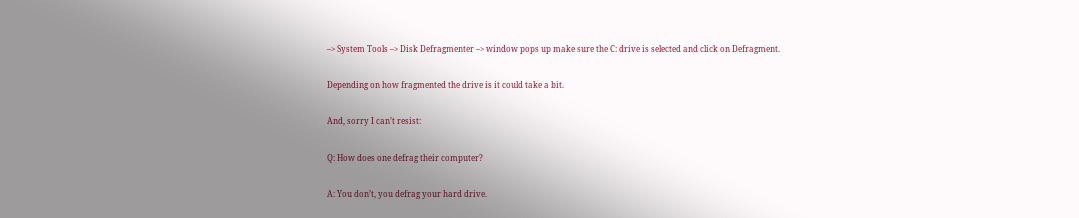–> System Tools –> Disk Defragmenter –> window pops up make sure the C: drive is selected and click on Defragment.

Depending on how fragmented the drive is it could take a bit.

And, sorry I can’t resist:

Q: How does one defrag their computer?

A: You don’t, you defrag your hard drive.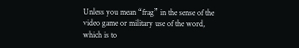Unless you mean “frag” in the sense of the video game or military use of the word, which is to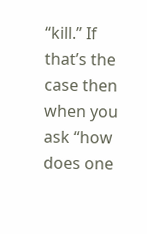“kill.” If that’s the case then when you ask “how does one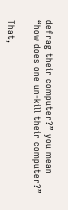defrag their computer?” you mean “how does one un-kill their computer?”

That,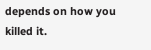depends on how you killed it.